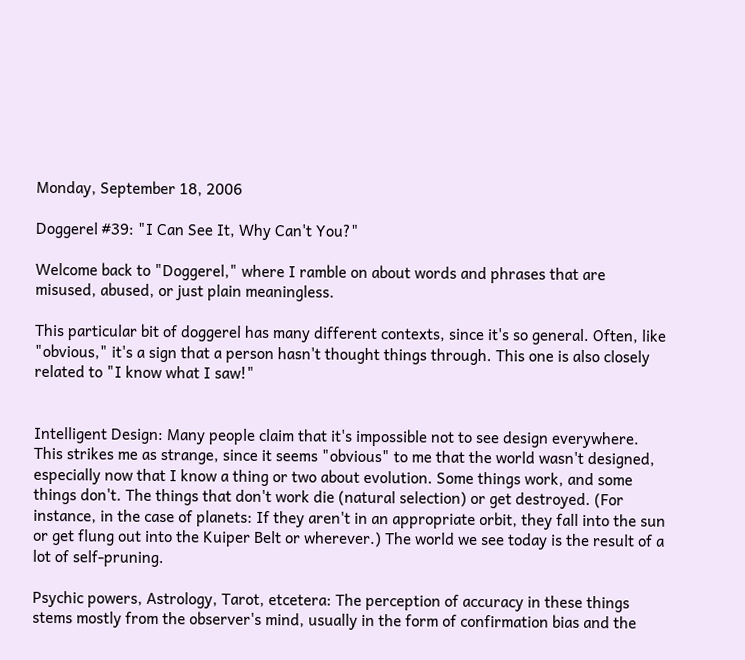Monday, September 18, 2006

Doggerel #39: "I Can See It, Why Can't You?"

Welcome back to "Doggerel," where I ramble on about words and phrases that are misused, abused, or just plain meaningless.

This particular bit of doggerel has many different contexts, since it's so general. Often, like "obvious," it's a sign that a person hasn't thought things through. This one is also closely related to "I know what I saw!"


Intelligent Design: Many people claim that it's impossible not to see design everywhere. This strikes me as strange, since it seems "obvious" to me that the world wasn't designed, especially now that I know a thing or two about evolution. Some things work, and some things don't. The things that don't work die (natural selection) or get destroyed. (For instance, in the case of planets: If they aren't in an appropriate orbit, they fall into the sun or get flung out into the Kuiper Belt or wherever.) The world we see today is the result of a lot of self-pruning.

Psychic powers, Astrology, Tarot, etcetera: The perception of accuracy in these things stems mostly from the observer's mind, usually in the form of confirmation bias and the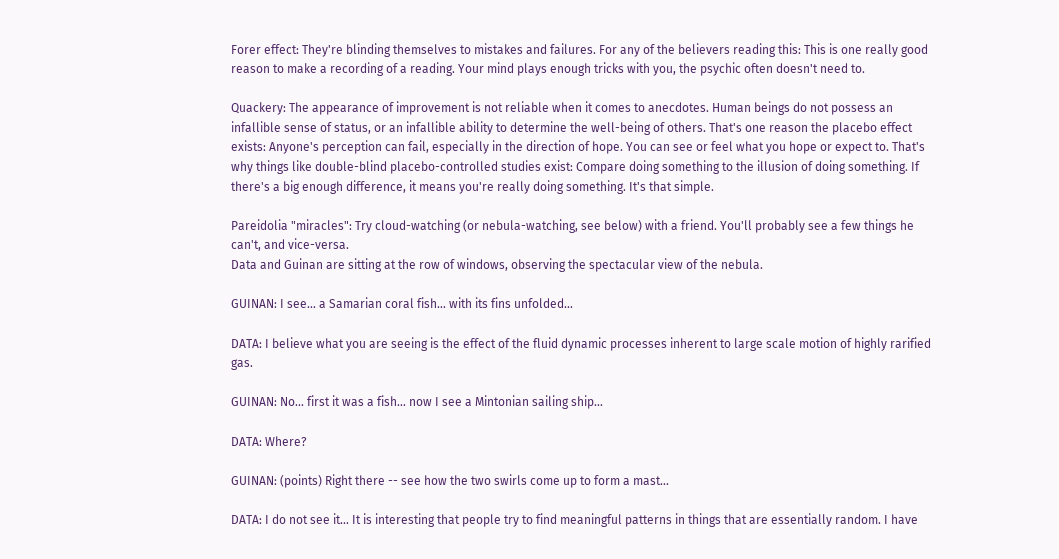Forer effect: They're blinding themselves to mistakes and failures. For any of the believers reading this: This is one really good reason to make a recording of a reading. Your mind plays enough tricks with you, the psychic often doesn't need to.

Quackery: The appearance of improvement is not reliable when it comes to anecdotes. Human beings do not possess an infallible sense of status, or an infallible ability to determine the well-being of others. That's one reason the placebo effect exists: Anyone's perception can fail, especially in the direction of hope. You can see or feel what you hope or expect to. That's why things like double-blind placebo-controlled studies exist: Compare doing something to the illusion of doing something. If there's a big enough difference, it means you're really doing something. It's that simple.

Pareidolia "miracles": Try cloud-watching (or nebula-watching, see below) with a friend. You'll probably see a few things he can't, and vice-versa.
Data and Guinan are sitting at the row of windows, observing the spectacular view of the nebula.

GUINAN: I see... a Samarian coral fish... with its fins unfolded...

DATA: I believe what you are seeing is the effect of the fluid dynamic processes inherent to large scale motion of highly rarified gas.

GUINAN: No... first it was a fish... now I see a Mintonian sailing ship...

DATA: Where?

GUINAN: (points) Right there -- see how the two swirls come up to form a mast...

DATA: I do not see it... It is interesting that people try to find meaningful patterns in things that are essentially random. I have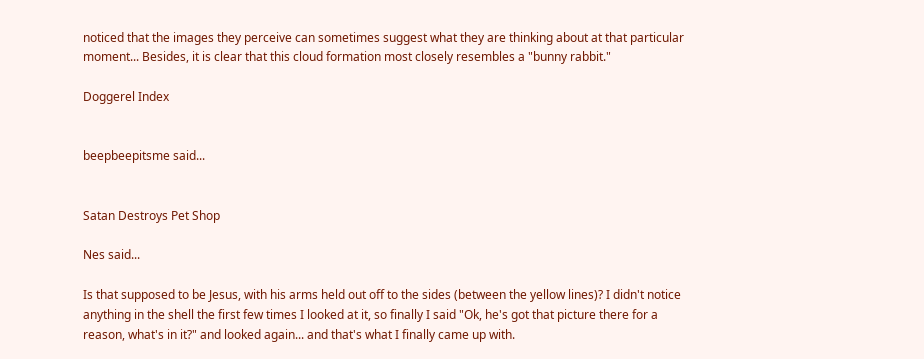noticed that the images they perceive can sometimes suggest what they are thinking about at that particular moment... Besides, it is clear that this cloud formation most closely resembles a "bunny rabbit."

Doggerel Index


beepbeepitsme said...


Satan Destroys Pet Shop

Nes said...

Is that supposed to be Jesus, with his arms held out off to the sides (between the yellow lines)? I didn't notice anything in the shell the first few times I looked at it, so finally I said "Ok, he's got that picture there for a reason, what's in it?" and looked again... and that's what I finally came up with.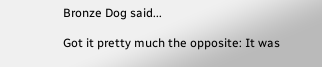Bronze Dog said...

Got it pretty much the opposite: It was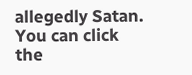allegedly Satan. You can click the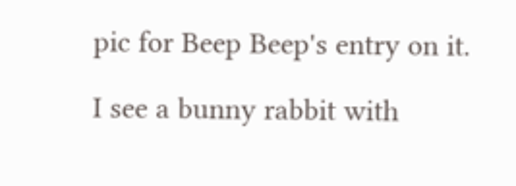pic for Beep Beep's entry on it.

I see a bunny rabbit with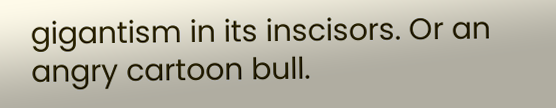gigantism in its inscisors. Or an angry cartoon bull.